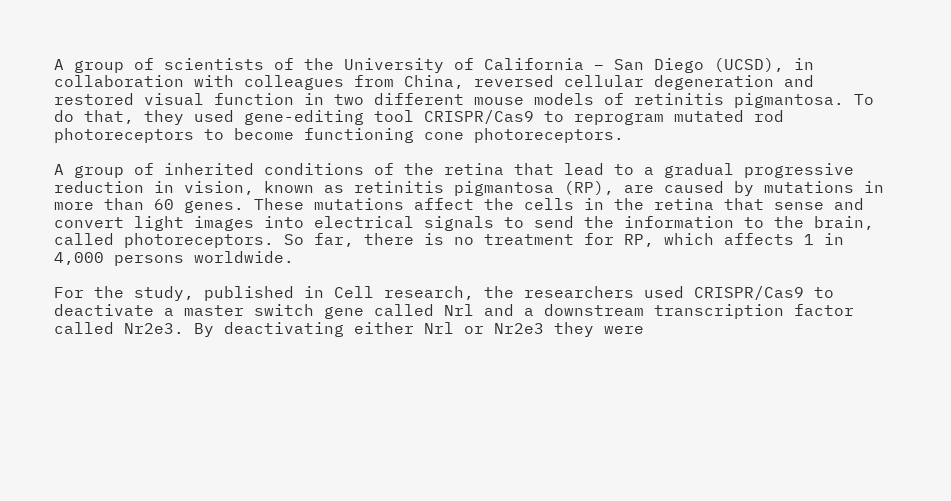A group of scientists of the University of California – San Diego (UCSD), in collaboration with colleagues from China, reversed cellular degeneration and restored visual function in two different mouse models of retinitis pigmantosa. To do that, they used gene-editing tool CRISPR/Cas9 to reprogram mutated rod photoreceptors to become functioning cone photoreceptors.

A group of inherited conditions of the retina that lead to a gradual progressive reduction in vision, known as retinitis pigmantosa (RP), are caused by mutations in more than 60 genes. These mutations affect the cells in the retina that sense and convert light images into electrical signals to send the information to the brain, called photoreceptors. So far, there is no treatment for RP, which affects 1 in 4,000 persons worldwide.

For the study, published in Cell research, the researchers used CRISPR/Cas9 to deactivate a master switch gene called Nrl and a downstream transcription factor called Nr2e3. By deactivating either Nrl or Nr2e3 they were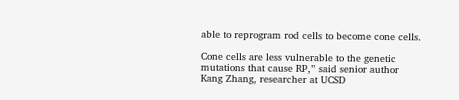able to reprogram rod cells to become cone cells.

Cone cells are less vulnerable to the genetic mutations that cause RP,” said senior author Kang Zhang, researcher at UCSD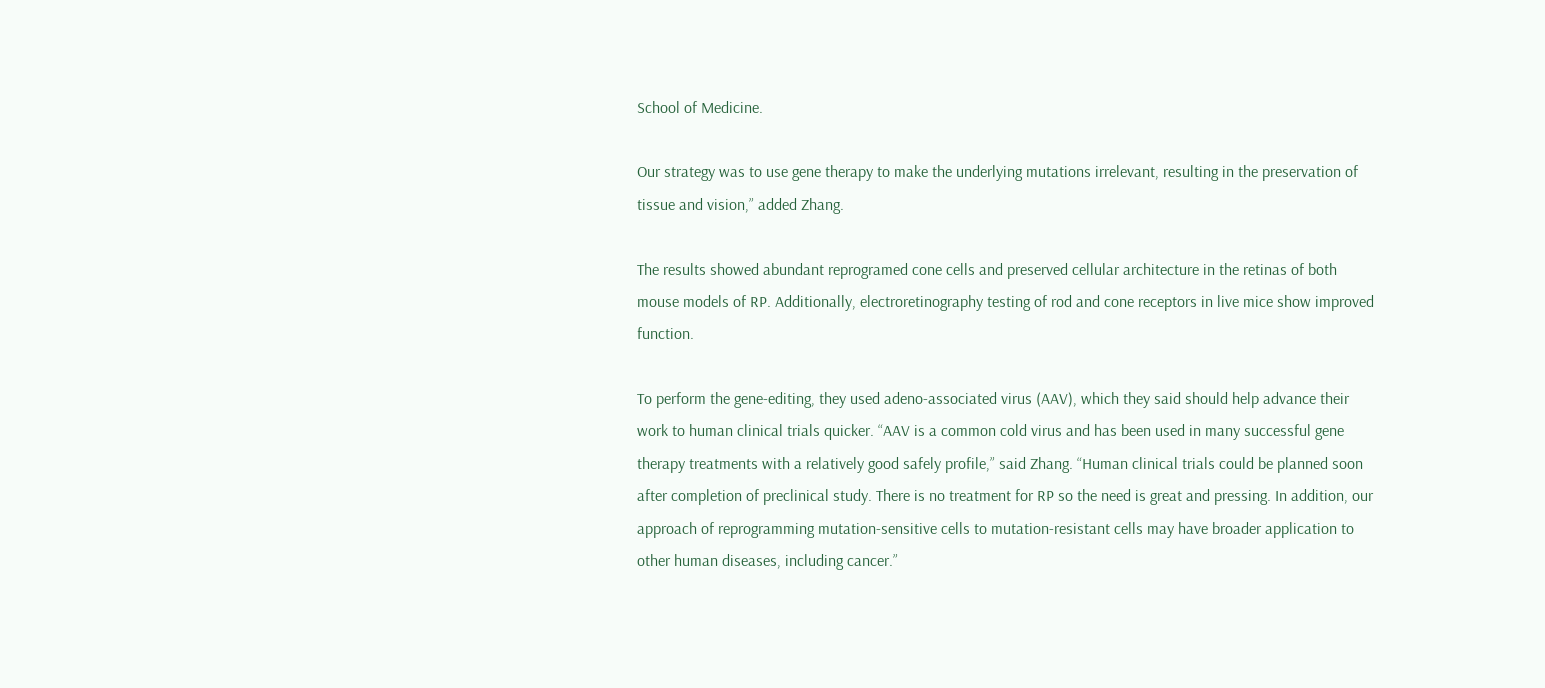School of Medicine.

Our strategy was to use gene therapy to make the underlying mutations irrelevant, resulting in the preservation of tissue and vision,” added Zhang.

The results showed abundant reprogramed cone cells and preserved cellular architecture in the retinas of both mouse models of RP. Additionally, electroretinography testing of rod and cone receptors in live mice show improved function.

To perform the gene-editing, they used adeno-associated virus (AAV), which they said should help advance their work to human clinical trials quicker. “AAV is a common cold virus and has been used in many successful gene therapy treatments with a relatively good safely profile,” said Zhang. “Human clinical trials could be planned soon after completion of preclinical study. There is no treatment for RP so the need is great and pressing. In addition, our approach of reprogramming mutation-sensitive cells to mutation-resistant cells may have broader application to other human diseases, including cancer.”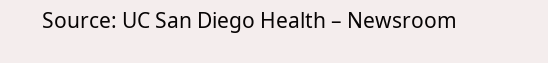Source: UC San Diego Health – Newsroom